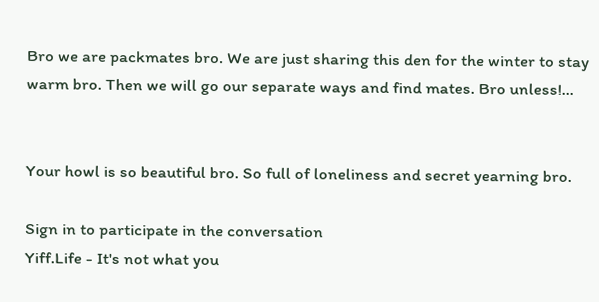Bro we are packmates bro. We are just sharing this den for the winter to stay warm bro. Then we will go our separate ways and find mates. Bro unless!…


Your howl is so beautiful bro. So full of loneliness and secret yearning bro.

Sign in to participate in the conversation
Yiff.Life - It's not what you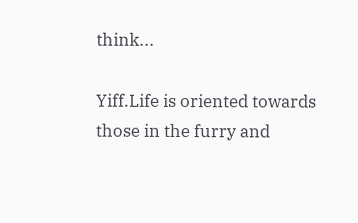think...

Yiff.Life is oriented towards those in the furry and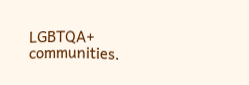LGBTQA+ communities.